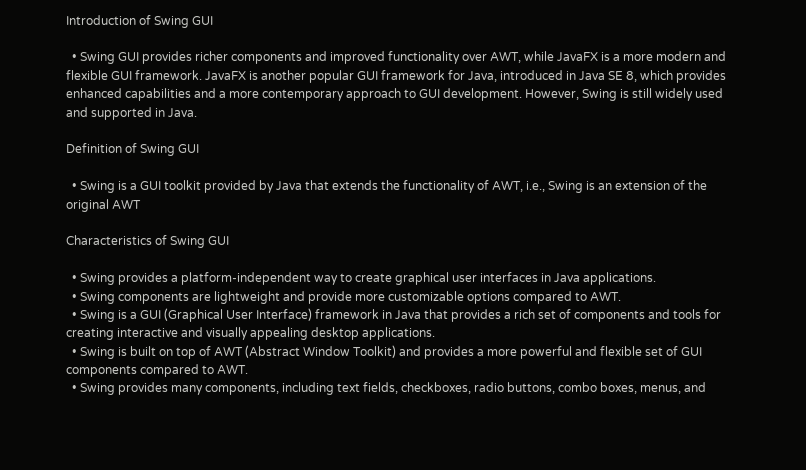Introduction of Swing GUI

  • Swing GUI provides richer components and improved functionality over AWT, while JavaFX is a more modern and flexible GUI framework. JavaFX is another popular GUI framework for Java, introduced in Java SE 8, which provides enhanced capabilities and a more contemporary approach to GUI development. However, Swing is still widely used and supported in Java.

Definition of Swing GUI

  • Swing is a GUI toolkit provided by Java that extends the functionality of AWT, i.e., Swing is an extension of the original AWT

Characteristics of Swing GUI

  • Swing provides a platform-independent way to create graphical user interfaces in Java applications.
  • Swing components are lightweight and provide more customizable options compared to AWT.
  • Swing is a GUI (Graphical User Interface) framework in Java that provides a rich set of components and tools for creating interactive and visually appealing desktop applications.
  • Swing is built on top of AWT (Abstract Window Toolkit) and provides a more powerful and flexible set of GUI components compared to AWT.
  • Swing provides many components, including text fields, checkboxes, radio buttons, combo boxes, menus, and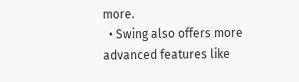more.
  • Swing also offers more advanced features like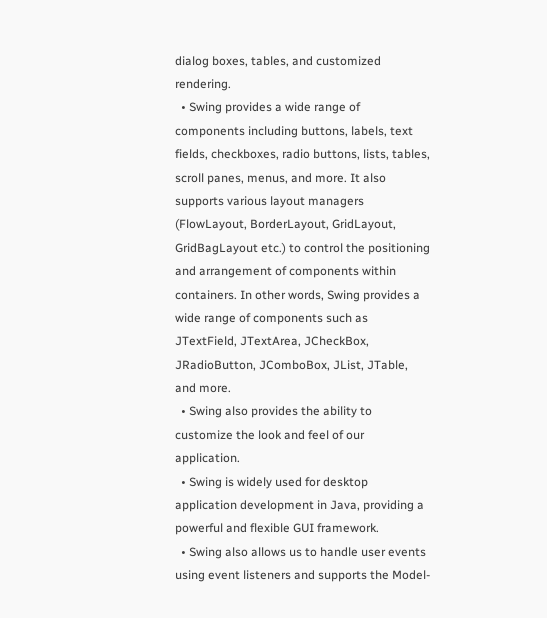dialog boxes, tables, and customized rendering.
  • Swing provides a wide range of components including buttons, labels, text fields, checkboxes, radio buttons, lists, tables, scroll panes, menus, and more. It also supports various layout managers (FlowLayout, BorderLayout, GridLayout, GridBagLayout etc.) to control the positioning and arrangement of components within containers. In other words, Swing provides a wide range of components such as JTextField, JTextArea, JCheckBox, JRadioButton, JComboBox, JList, JTable, and more.
  • Swing also provides the ability to customize the look and feel of our application.
  • Swing is widely used for desktop application development in Java, providing a powerful and flexible GUI framework.
  • Swing also allows us to handle user events using event listeners and supports the Model-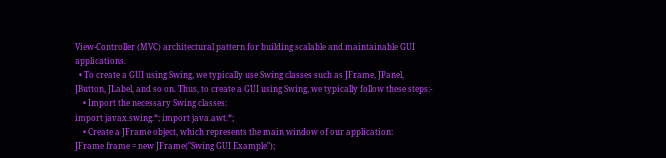View-Controller (MVC) architectural pattern for building scalable and maintainable GUI applications.
  • To create a GUI using Swing, we typically use Swing classes such as JFrame, JPanel, JButton, JLabel, and so on. Thus, to create a GUI using Swing, we typically follow these steps:-
    • Import the necessary Swing classes:
import javax.swing.*; import java.awt.*;
    • Create a JFrame object, which represents the main window of our application:
JFrame frame = new JFrame("Swing GUI Example");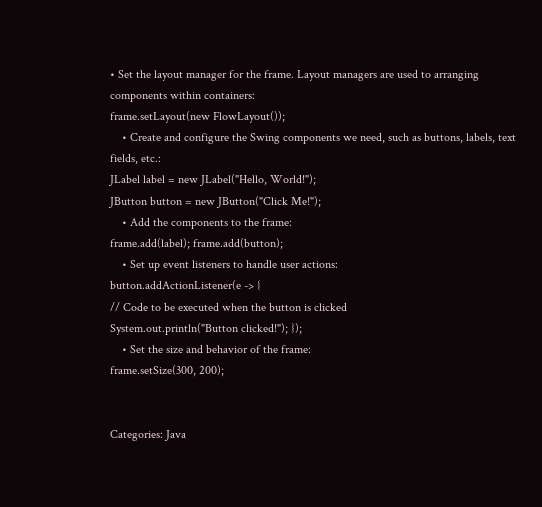• Set the layout manager for the frame. Layout managers are used to arranging components within containers:
frame.setLayout(new FlowLayout());
    • Create and configure the Swing components we need, such as buttons, labels, text fields, etc.:
JLabel label = new JLabel("Hello, World!");
JButton button = new JButton("Click Me!");
    • Add the components to the frame:
frame.add(label); frame.add(button);
    • Set up event listeners to handle user actions:
button.addActionListener(e -> {
// Code to be executed when the button is clicked
System.out.println("Button clicked!"); });
    • Set the size and behavior of the frame:
frame.setSize(300, 200);


Categories: Java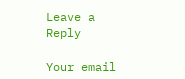Leave a Reply

Your email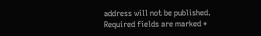address will not be published. Required fields are marked *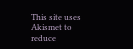This site uses Akismet to reduce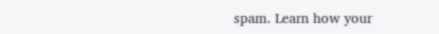spam. Learn how your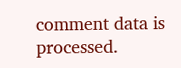comment data is processed.